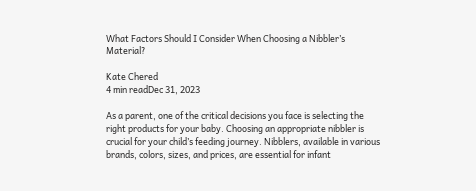What Factors Should I Consider When Choosing a Nibbler’s Material?

Kate Chered
4 min readDec 31, 2023

As a parent, one of the critical decisions you face is selecting the right products for your baby. Choosing an appropriate nibbler is crucial for your child’s feeding journey. Nibblers, available in various brands, colors, sizes, and prices, are essential for infant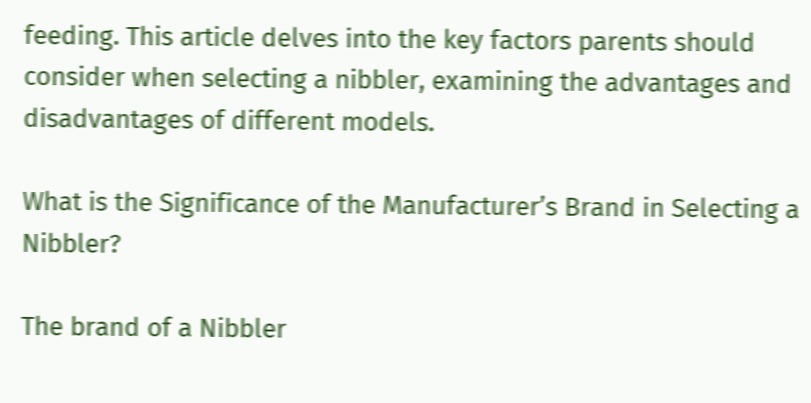feeding. This article delves into the key factors parents should consider when selecting a nibbler, examining the advantages and disadvantages of different models.

What is the Significance of the Manufacturer’s Brand in Selecting a Nibbler?

The brand of a Nibbler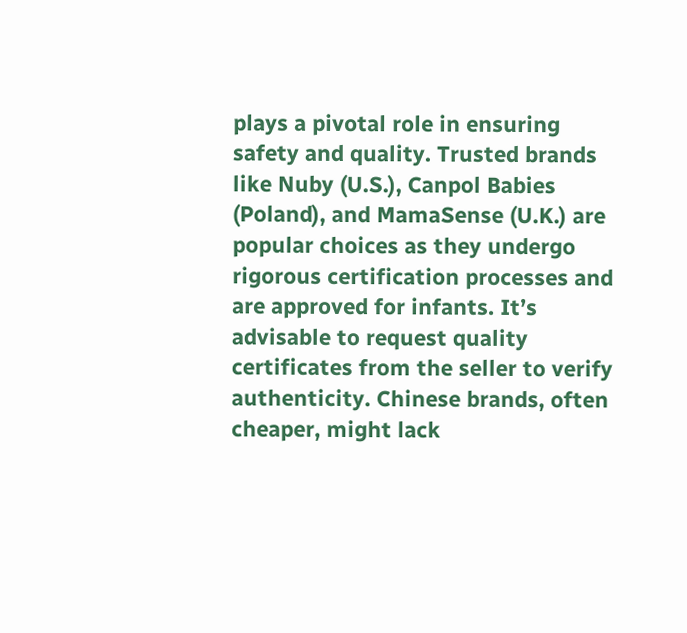plays a pivotal role in ensuring safety and quality. Trusted brands like Nuby (U.S.), Canpol Babies (Poland), and MamaSense (U.K.) are popular choices as they undergo rigorous certification processes and are approved for infants. It’s advisable to request quality certificates from the seller to verify authenticity. Chinese brands, often cheaper, might lack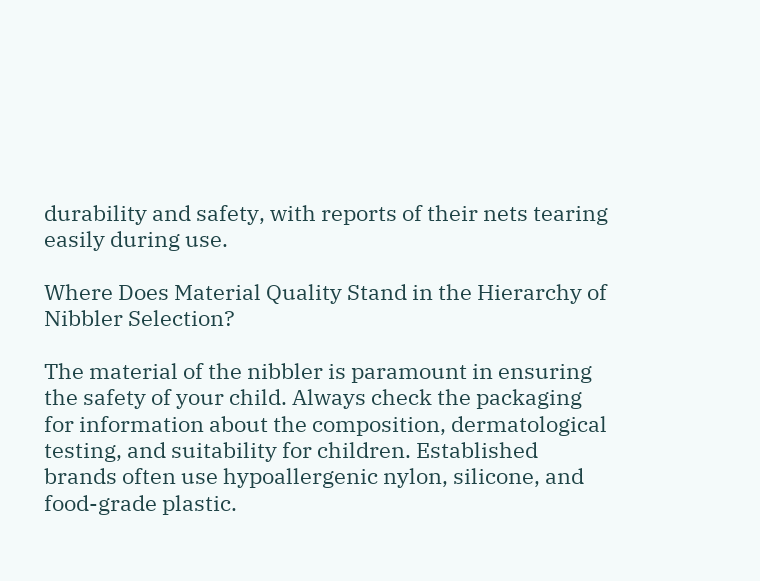durability and safety, with reports of their nets tearing easily during use.

Where Does Material Quality Stand in the Hierarchy of Nibbler Selection?

The material of the nibbler is paramount in ensuring the safety of your child. Always check the packaging for information about the composition, dermatological testing, and suitability for children. Established brands often use hypoallergenic nylon, silicone, and food-grade plastic.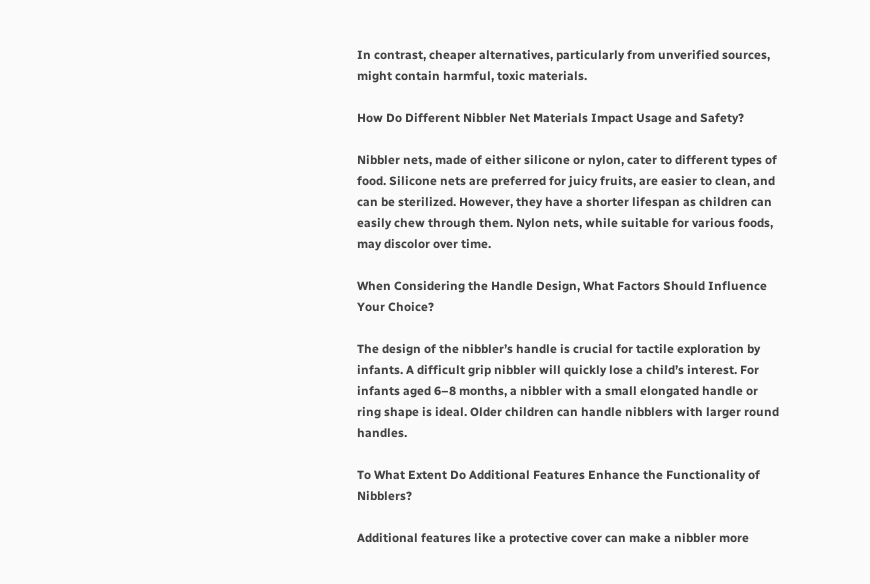In contrast, cheaper alternatives, particularly from unverified sources, might contain harmful, toxic materials.

How Do Different Nibbler Net Materials Impact Usage and Safety?

Nibbler nets, made of either silicone or nylon, cater to different types of food. Silicone nets are preferred for juicy fruits, are easier to clean, and can be sterilized. However, they have a shorter lifespan as children can easily chew through them. Nylon nets, while suitable for various foods, may discolor over time.

When Considering the Handle Design, What Factors Should Influence Your Choice?

The design of the nibbler’s handle is crucial for tactile exploration by infants. A difficult grip nibbler will quickly lose a child’s interest. For infants aged 6–8 months, a nibbler with a small elongated handle or ring shape is ideal. Older children can handle nibblers with larger round handles.

To What Extent Do Additional Features Enhance the Functionality of Nibblers?

Additional features like a protective cover can make a nibbler more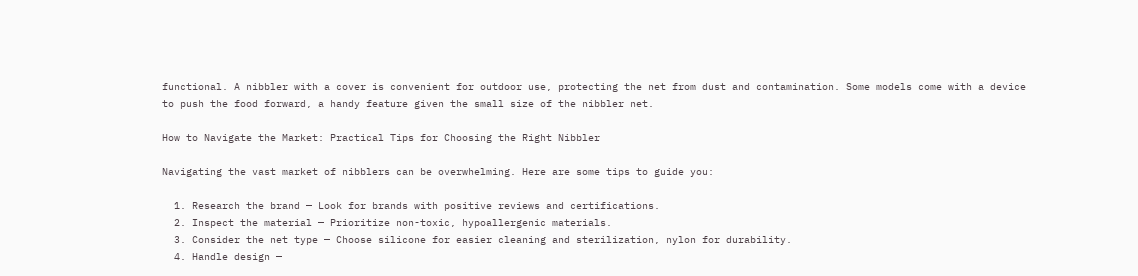functional. A nibbler with a cover is convenient for outdoor use, protecting the net from dust and contamination. Some models come with a device to push the food forward, a handy feature given the small size of the nibbler net.

How to Navigate the Market: Practical Tips for Choosing the Right Nibbler

Navigating the vast market of nibblers can be overwhelming. Here are some tips to guide you:

  1. Research the brand — Look for brands with positive reviews and certifications.
  2. Inspect the material — Prioritize non-toxic, hypoallergenic materials.
  3. Consider the net type — Choose silicone for easier cleaning and sterilization, nylon for durability.
  4. Handle design —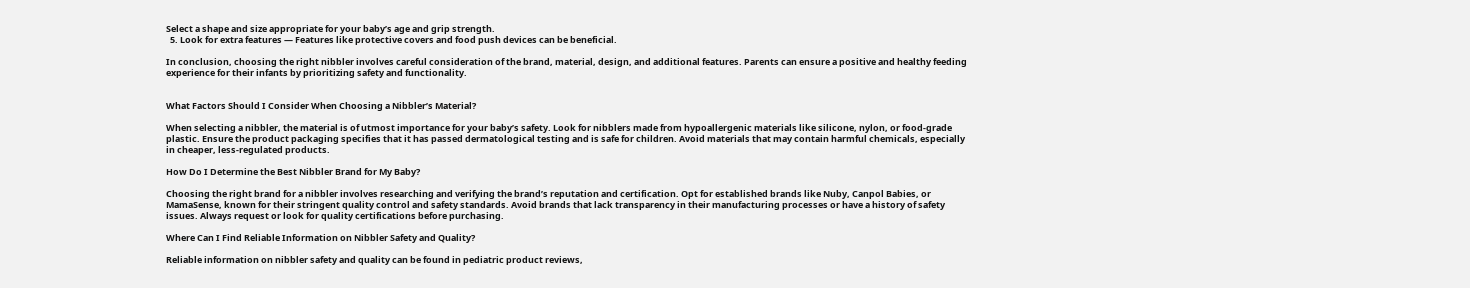Select a shape and size appropriate for your baby’s age and grip strength.
  5. Look for extra features — Features like protective covers and food push devices can be beneficial.

In conclusion, choosing the right nibbler involves careful consideration of the brand, material, design, and additional features. Parents can ensure a positive and healthy feeding experience for their infants by prioritizing safety and functionality.


What Factors Should I Consider When Choosing a Nibbler’s Material?

When selecting a nibbler, the material is of utmost importance for your baby’s safety. Look for nibblers made from hypoallergenic materials like silicone, nylon, or food-grade plastic. Ensure the product packaging specifies that it has passed dermatological testing and is safe for children. Avoid materials that may contain harmful chemicals, especially in cheaper, less-regulated products.

How Do I Determine the Best Nibbler Brand for My Baby?

Choosing the right brand for a nibbler involves researching and verifying the brand’s reputation and certification. Opt for established brands like Nuby, Canpol Babies, or MamaSense, known for their stringent quality control and safety standards. Avoid brands that lack transparency in their manufacturing processes or have a history of safety issues. Always request or look for quality certifications before purchasing.

Where Can I Find Reliable Information on Nibbler Safety and Quality?

Reliable information on nibbler safety and quality can be found in pediatric product reviews,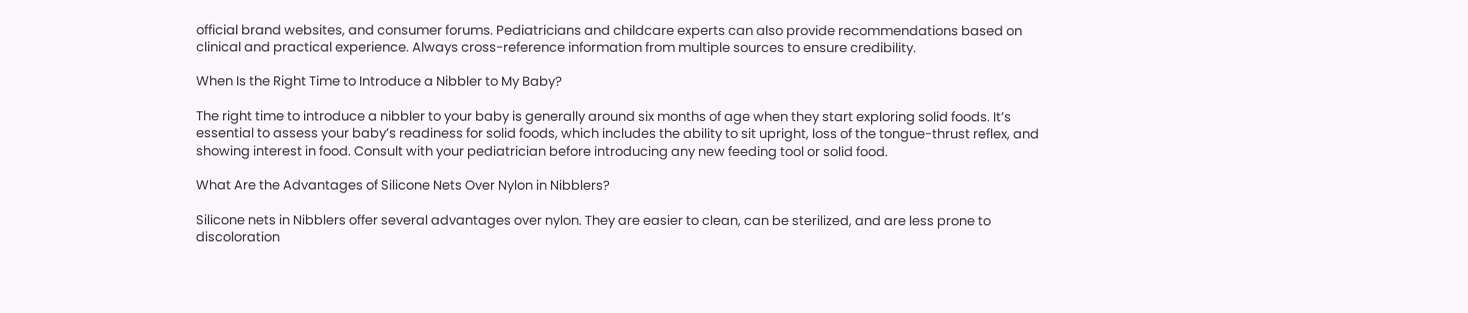official brand websites, and consumer forums. Pediatricians and childcare experts can also provide recommendations based on clinical and practical experience. Always cross-reference information from multiple sources to ensure credibility.

When Is the Right Time to Introduce a Nibbler to My Baby?

The right time to introduce a nibbler to your baby is generally around six months of age when they start exploring solid foods. It’s essential to assess your baby’s readiness for solid foods, which includes the ability to sit upright, loss of the tongue-thrust reflex, and showing interest in food. Consult with your pediatrician before introducing any new feeding tool or solid food.

What Are the Advantages of Silicone Nets Over Nylon in Nibblers?

Silicone nets in Nibblers offer several advantages over nylon. They are easier to clean, can be sterilized, and are less prone to discoloration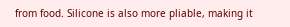from food. Silicone is also more pliable, making it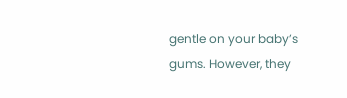gentle on your baby’s gums. However, they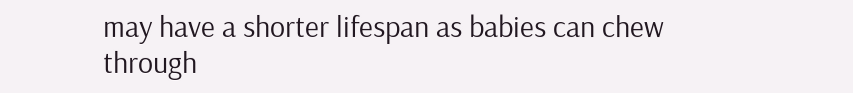may have a shorter lifespan as babies can chew through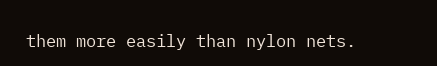them more easily than nylon nets.